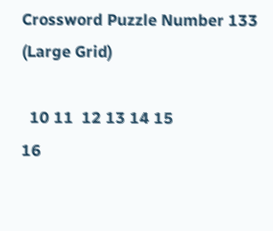Crossword Puzzle Number 133 (Large Grid)

  10 11  12 13 14 15
16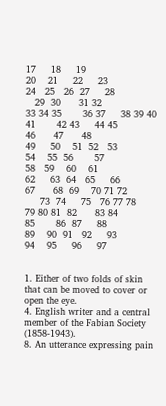17     18     19
20    21     22     23
24   25   26  27     28
   29  30      31 32
33 34 35       36 37     38 39 40
41       42 43     44 45
46      47      48
49     50    51  52   53
54    55  56       57
58   59    60    61
62     63  64   65     66
67      68  69    70 71 72
     73  74     75   76 77 78
79 80 81  82      83 84
85       86  87     88
89    90  91   92     93
94    95     96     97


1. Either of two folds of skin that can be moved to cover or open the eye.
4. English writer and a central member of the Fabian Society (1858-1943).
8. An utterance expressing pain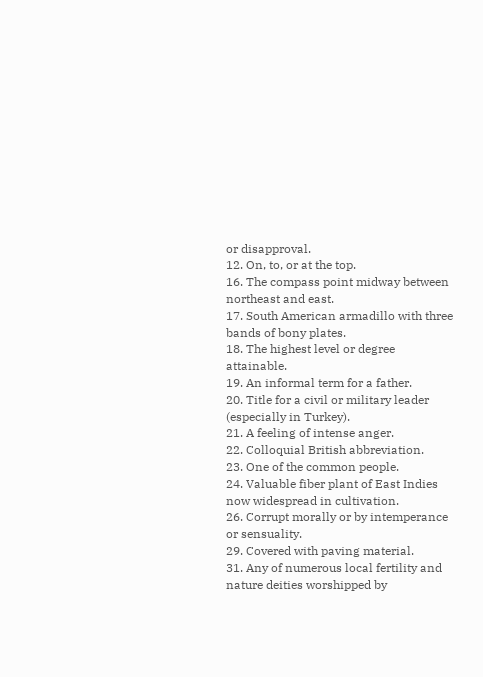or disapproval.
12. On, to, or at the top.
16. The compass point midway between northeast and east.
17. South American armadillo with three bands of bony plates.
18. The highest level or degree attainable.
19. An informal term for a father.
20. Title for a civil or military leader (especially in Turkey).
21. A feeling of intense anger.
22. Colloquial British abbreviation.
23. One of the common people.
24. Valuable fiber plant of East Indies now widespread in cultivation.
26. Corrupt morally or by intemperance or sensuality.
29. Covered with paving material.
31. Any of numerous local fertility and nature deities worshipped by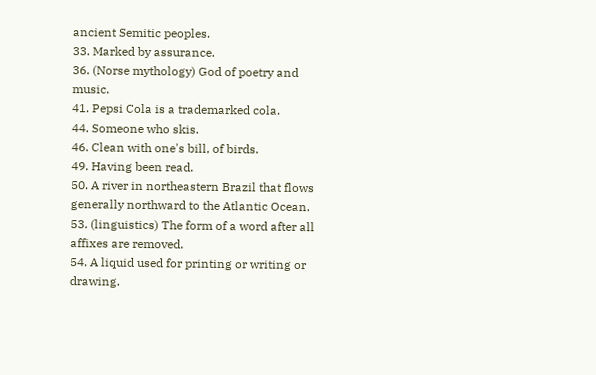ancient Semitic peoples.
33. Marked by assurance.
36. (Norse mythology) God of poetry and music.
41. Pepsi Cola is a trademarked cola.
44. Someone who skis.
46. Clean with one's bill, of birds.
49. Having been read.
50. A river in northeastern Brazil that flows generally northward to the Atlantic Ocean.
53. (linguistics) The form of a word after all affixes are removed.
54. A liquid used for printing or writing or drawing.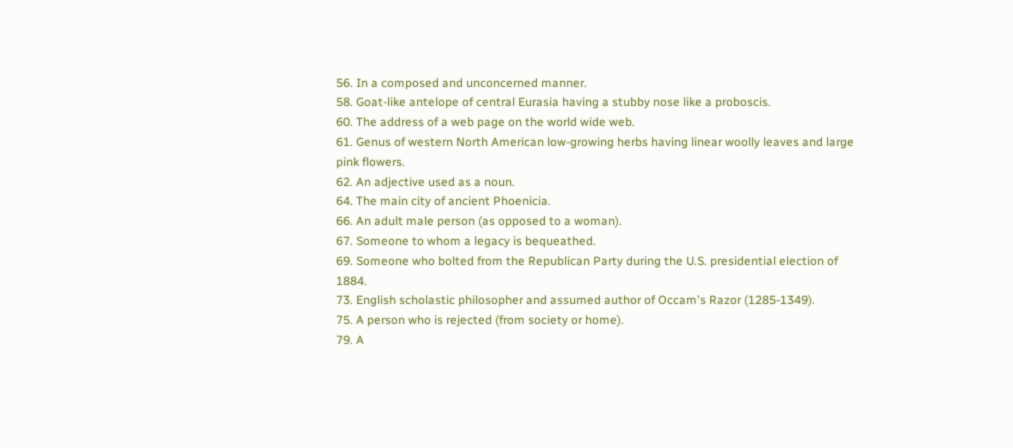56. In a composed and unconcerned manner.
58. Goat-like antelope of central Eurasia having a stubby nose like a proboscis.
60. The address of a web page on the world wide web.
61. Genus of western North American low-growing herbs having linear woolly leaves and large pink flowers.
62. An adjective used as a noun.
64. The main city of ancient Phoenicia.
66. An adult male person (as opposed to a woman).
67. Someone to whom a legacy is bequeathed.
69. Someone who bolted from the Republican Party during the U.S. presidential election of 1884.
73. English scholastic philosopher and assumed author of Occam's Razor (1285-1349).
75. A person who is rejected (from society or home).
79. A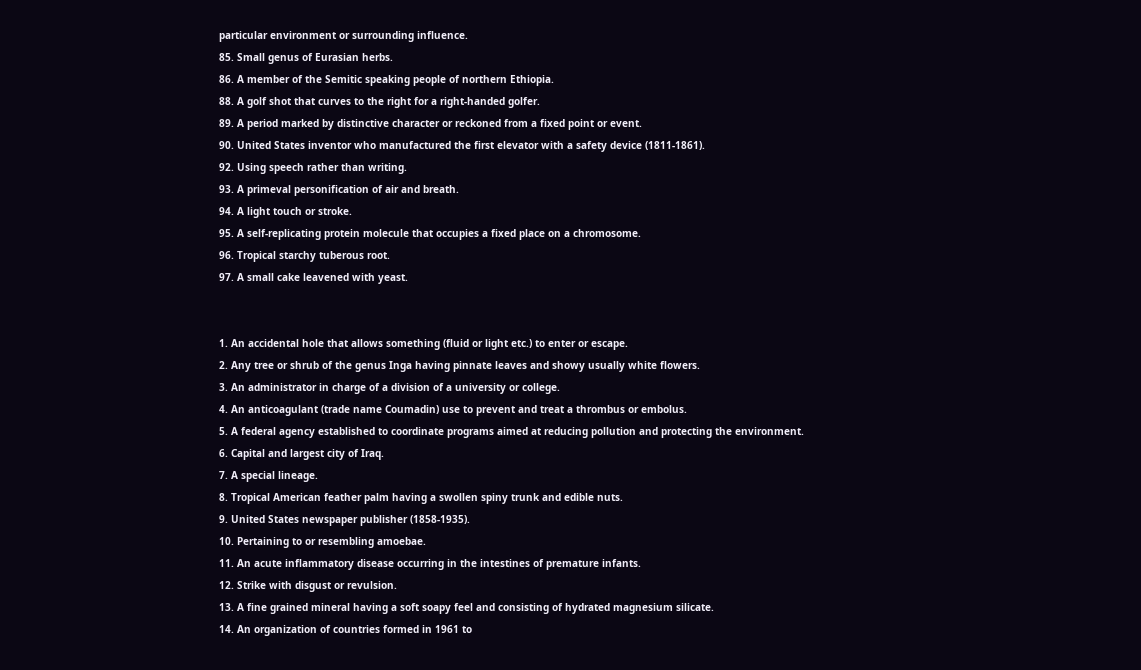particular environment or surrounding influence.
85. Small genus of Eurasian herbs.
86. A member of the Semitic speaking people of northern Ethiopia.
88. A golf shot that curves to the right for a right-handed golfer.
89. A period marked by distinctive character or reckoned from a fixed point or event.
90. United States inventor who manufactured the first elevator with a safety device (1811-1861).
92. Using speech rather than writing.
93. A primeval personification of air and breath.
94. A light touch or stroke.
95. A self-replicating protein molecule that occupies a fixed place on a chromosome.
96. Tropical starchy tuberous root.
97. A small cake leavened with yeast.


1. An accidental hole that allows something (fluid or light etc.) to enter or escape.
2. Any tree or shrub of the genus Inga having pinnate leaves and showy usually white flowers.
3. An administrator in charge of a division of a university or college.
4. An anticoagulant (trade name Coumadin) use to prevent and treat a thrombus or embolus.
5. A federal agency established to coordinate programs aimed at reducing pollution and protecting the environment.
6. Capital and largest city of Iraq.
7. A special lineage.
8. Tropical American feather palm having a swollen spiny trunk and edible nuts.
9. United States newspaper publisher (1858-1935).
10. Pertaining to or resembling amoebae.
11. An acute inflammatory disease occurring in the intestines of premature infants.
12. Strike with disgust or revulsion.
13. A fine grained mineral having a soft soapy feel and consisting of hydrated magnesium silicate.
14. An organization of countries formed in 1961 to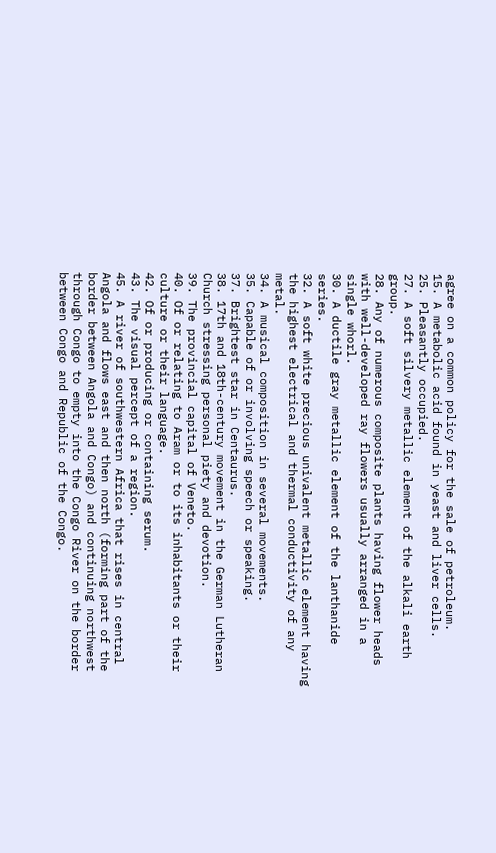agree on a common policy for the sale of petroleum.
15. A metabolic acid found in yeast and liver cells.
25. Pleasantly occupied.
27. A soft silvery metallic element of the alkali earth group.
28. Any of numerous composite plants having flower heads with well-developed ray flowers usually arranged in a single whorl.
30. A ductile gray metallic element of the lanthanide series.
32. A soft white precious univalent metallic element having the highest electrical and thermal conductivity of any metal.
34. A musical composition in several movements.
35. Capable of or involving speech or speaking.
37. Brightest star in Centaurus.
38. 17th and 18th-century movement in the German Lutheran Church stressing personal piety and devotion.
39. The provincial capital of Veneto.
40. Of or relating to Aram or to its inhabitants or their culture or their language.
42. Of or producing or containing serum.
43. The visual percept of a region.
45. A river of southwestern Africa that rises in central Angola and flows east and then north (forming part of the border between Angola and Congo) and continuing northwest through Congo to empty into the Congo River on the border between Congo and Republic of the Congo.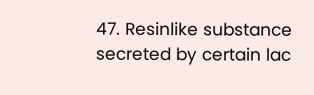47. Resinlike substance secreted by certain lac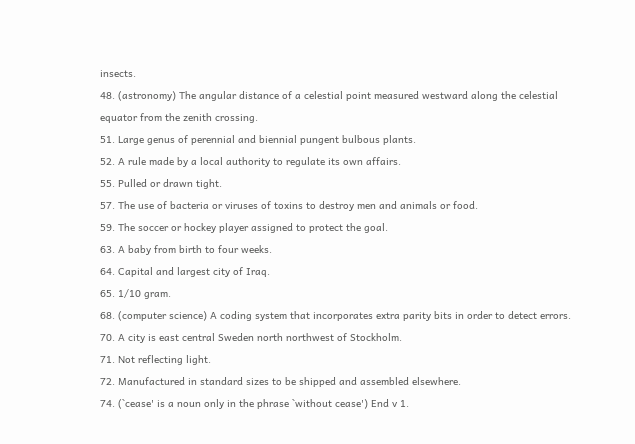insects.
48. (astronomy) The angular distance of a celestial point measured westward along the celestial equator from the zenith crossing.
51. Large genus of perennial and biennial pungent bulbous plants.
52. A rule made by a local authority to regulate its own affairs.
55. Pulled or drawn tight.
57. The use of bacteria or viruses of toxins to destroy men and animals or food.
59. The soccer or hockey player assigned to protect the goal.
63. A baby from birth to four weeks.
64. Capital and largest city of Iraq.
65. 1/10 gram.
68. (computer science) A coding system that incorporates extra parity bits in order to detect errors.
70. A city is east central Sweden north northwest of Stockholm.
71. Not reflecting light.
72. Manufactured in standard sizes to be shipped and assembled elsewhere.
74. (`cease' is a noun only in the phrase `without cease') End v 1.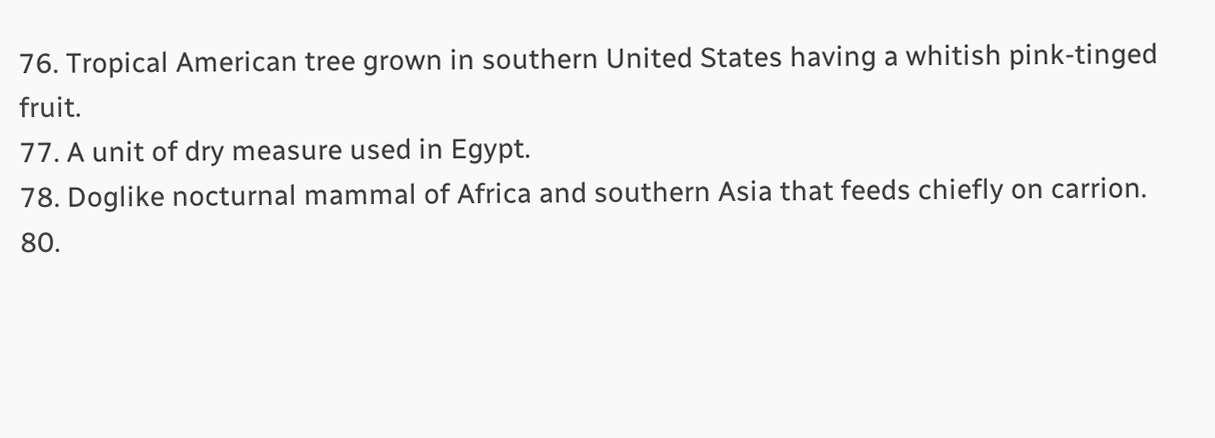76. Tropical American tree grown in southern United States having a whitish pink-tinged fruit.
77. A unit of dry measure used in Egypt.
78. Doglike nocturnal mammal of Africa and southern Asia that feeds chiefly on carrion.
80.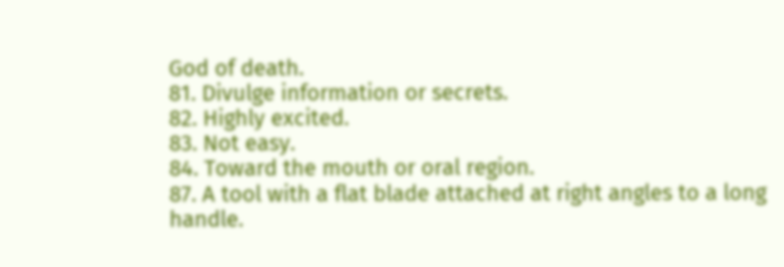God of death.
81. Divulge information or secrets.
82. Highly excited.
83. Not easy.
84. Toward the mouth or oral region.
87. A tool with a flat blade attached at right angles to a long handle.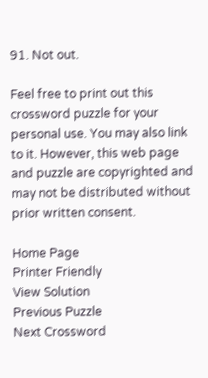91. Not out.

Feel free to print out this crossword puzzle for your personal use. You may also link to it. However, this web page and puzzle are copyrighted and may not be distributed without prior written consent.

Home Page
Printer Friendly
View Solution
Previous Puzzle
Next Crossword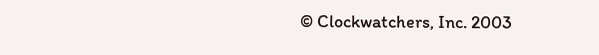© Clockwatchers, Inc. 2003